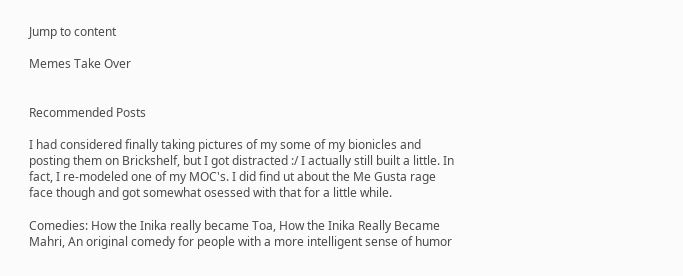Jump to content

Memes Take Over


Recommended Posts

I had considered finally taking pictures of my some of my bionicles and posting them on Brickshelf, but I got distracted :/ I actually still built a little. In fact, I re-modeled one of my MOC's. I did find ut about the Me Gusta rage face though and got somewhat osessed with that for a little while.

Comedies: How the Inika really became Toa, How the Inika Really Became Mahri, An original comedy for people with a more intelligent sense of humor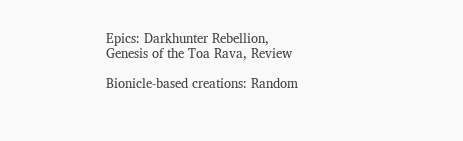Epics: Darkhunter Rebellion, Genesis of the Toa Rava, Review

Bionicle-based creations: Random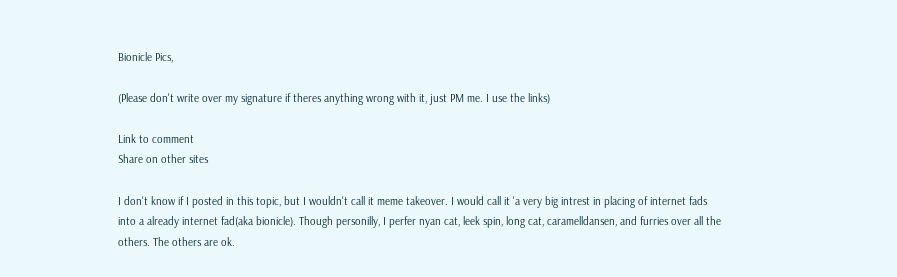Bionicle Pics,

(Please don't write over my signature if theres anything wrong with it, just PM me. I use the links)

Link to comment
Share on other sites

I don't know if I posted in this topic, but I wouldn't call it meme takeover. I would call it 'a very big intrest in placing of internet fads into a already internet fad(aka bionicle). Though personilly, I perfer nyan cat, leek spin, long cat, caramelldansen, and furries over all the others. The others are ok.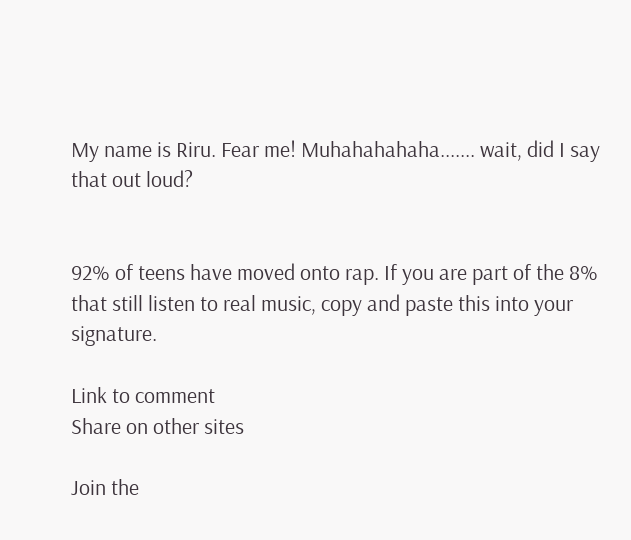My name is Riru. Fear me! Muhahahahaha....... wait, did I say that out loud?


92% of teens have moved onto rap. If you are part of the 8% that still listen to real music, copy and paste this into your signature.

Link to comment
Share on other sites

Join the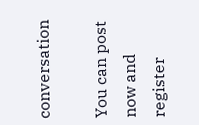conversation

You can post now and register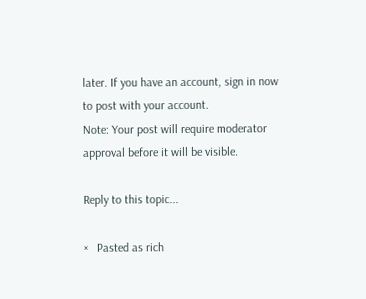later. If you have an account, sign in now to post with your account.
Note: Your post will require moderator approval before it will be visible.

Reply to this topic...

×   Pasted as rich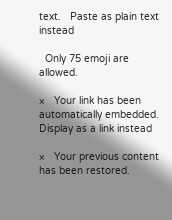text.   Paste as plain text instead

  Only 75 emoji are allowed.

×   Your link has been automatically embedded.   Display as a link instead

×   Your previous content has been restored.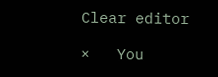Clear editor

×   You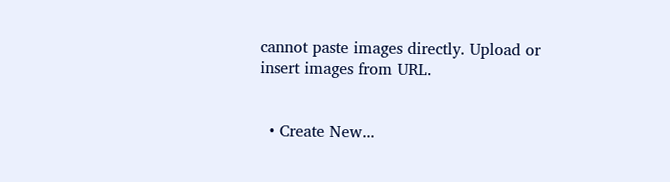cannot paste images directly. Upload or insert images from URL.


  • Create New...